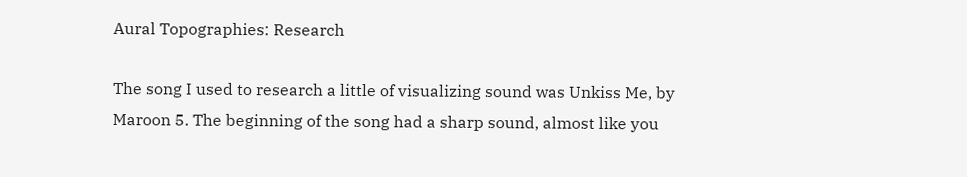Aural Topographies: Research

The song I used to research a little of visualizing sound was Unkiss Me, by Maroon 5. The beginning of the song had a sharp sound, almost like you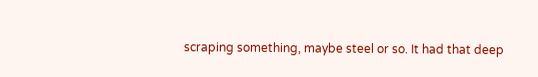scraping something, maybe steel or so. It had that deep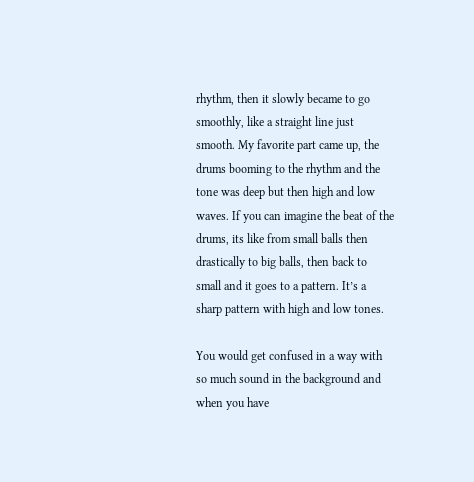rhythm, then it slowly became to go smoothly, like a straight line just smooth. My favorite part came up, the drums booming to the rhythm and the tone was deep but then high and low waves. If you can imagine the beat of the drums, its like from small balls then drastically to big balls, then back to small and it goes to a pattern. It’s a sharp pattern with high and low tones.

You would get confused in a way with so much sound in the background and when you have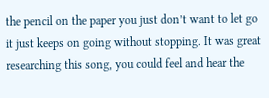the pencil on the paper you just don’t want to let go it just keeps on going without stopping. It was great researching this song, you could feel and hear the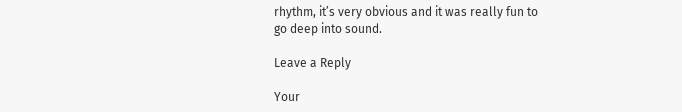rhythm, it’s very obvious and it was really fun to go deep into sound.

Leave a Reply

Your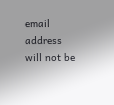email address will not be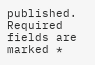published. Required fields are marked *